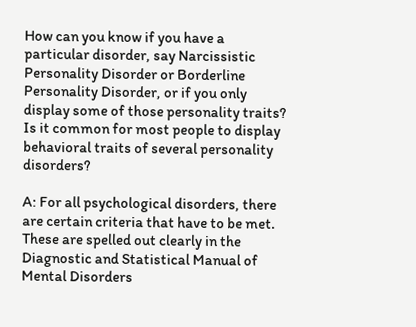How can you know if you have a particular disorder, say Narcissistic Personality Disorder or Borderline Personality Disorder, or if you only display some of those personality traits? Is it common for most people to display behavioral traits of several personality disorders?

A: For all psychological disorders, there are certain criteria that have to be met. These are spelled out clearly in the Diagnostic and Statistical Manual of Mental Disorders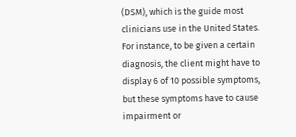(DSM), which is the guide most clinicians use in the United States. For instance, to be given a certain diagnosis, the client might have to display 6 of 10 possible symptoms, but these symptoms have to cause impairment or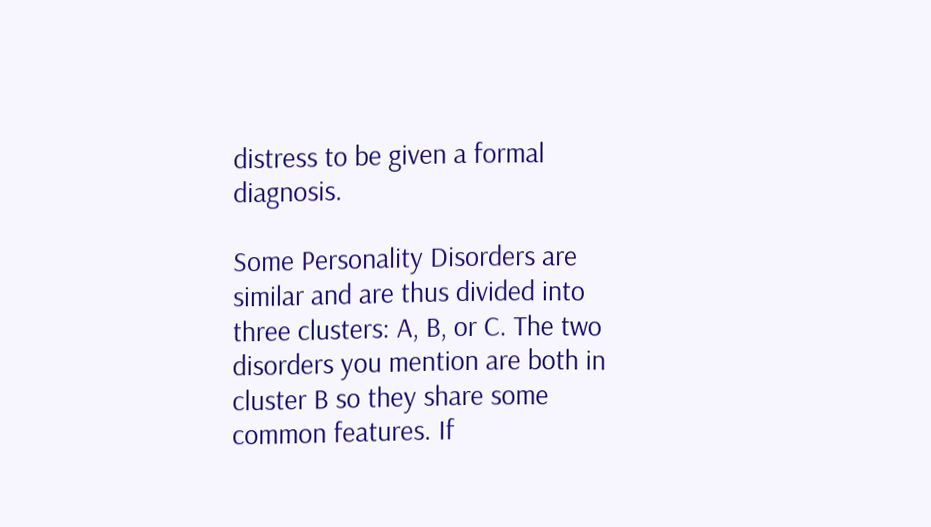distress to be given a formal diagnosis.

Some Personality Disorders are similar and are thus divided into three clusters: A, B, or C. The two disorders you mention are both in cluster B so they share some common features. If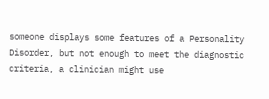someone displays some features of a Personality Disorder, but not enough to meet the diagnostic criteria, a clinician might use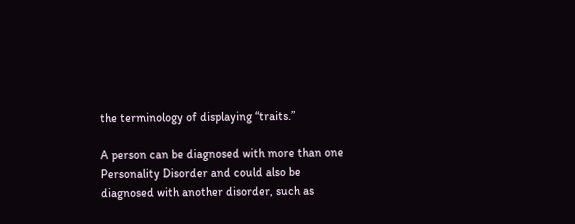the terminology of displaying “traits.”

A person can be diagnosed with more than one Personality Disorder and could also be diagnosed with another disorder, such as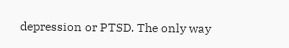depression or PTSD. The only way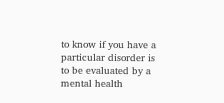to know if you have a particular disorder is to be evaluated by a mental health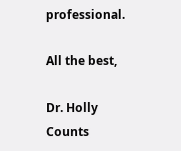professional.

All the best,

Dr. Holly Counts